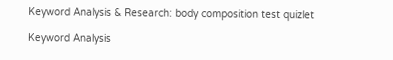Keyword Analysis & Research: body composition test quizlet

Keyword Analysis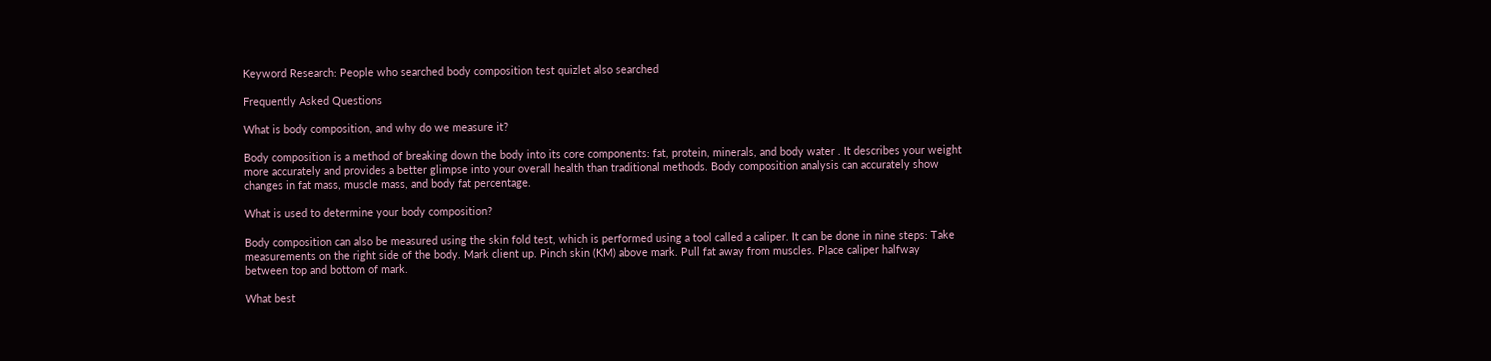Keyword Research: People who searched body composition test quizlet also searched

Frequently Asked Questions

What is body composition, and why do we measure it?

Body composition is a method of breaking down the body into its core components: fat, protein, minerals, and body water . It describes your weight more accurately and provides a better glimpse into your overall health than traditional methods. Body composition analysis can accurately show changes in fat mass, muscle mass, and body fat percentage.

What is used to determine your body composition?

Body composition can also be measured using the skin fold test, which is performed using a tool called a caliper. It can be done in nine steps: Take measurements on the right side of the body. Mark client up. Pinch skin (KM) above mark. Pull fat away from muscles. Place caliper halfway between top and bottom of mark.

What best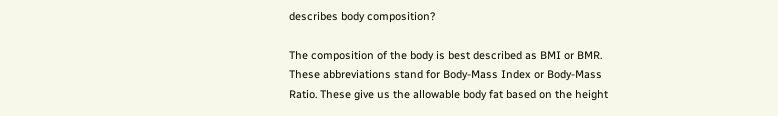describes body composition?

The composition of the body is best described as BMI or BMR. These abbreviations stand for Body-Mass Index or Body-Mass Ratio. These give us the allowable body fat based on the height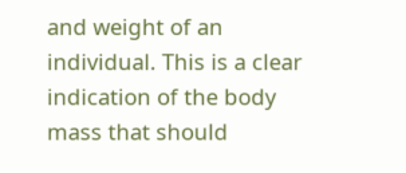and weight of an individual. This is a clear indication of the body mass that should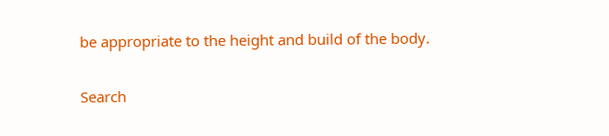be appropriate to the height and build of the body.

Search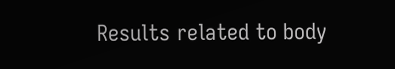Results related to body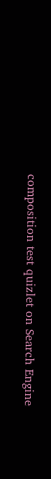composition test quizlet on Search Engine